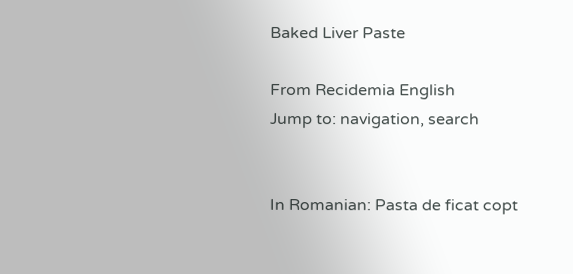Baked Liver Paste

From Recidemia English
Jump to: navigation, search


In Romanian: Pasta de ficat copt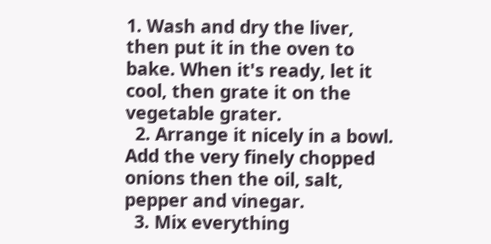1. Wash and dry the liver, then put it in the oven to bake. When it's ready, let it cool, then grate it on the vegetable grater.
  2. Arrange it nicely in a bowl. Add the very finely chopped onions then the oil, salt, pepper and vinegar.
  3. Mix everything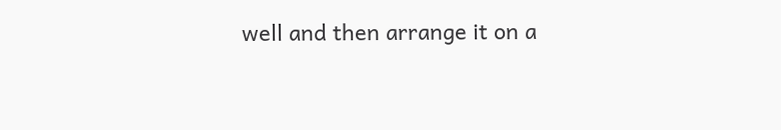well and then arrange it on a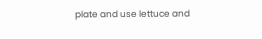plate and use lettuce and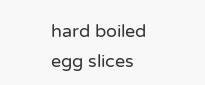hard boiled egg slices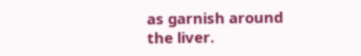as garnish around the liver.